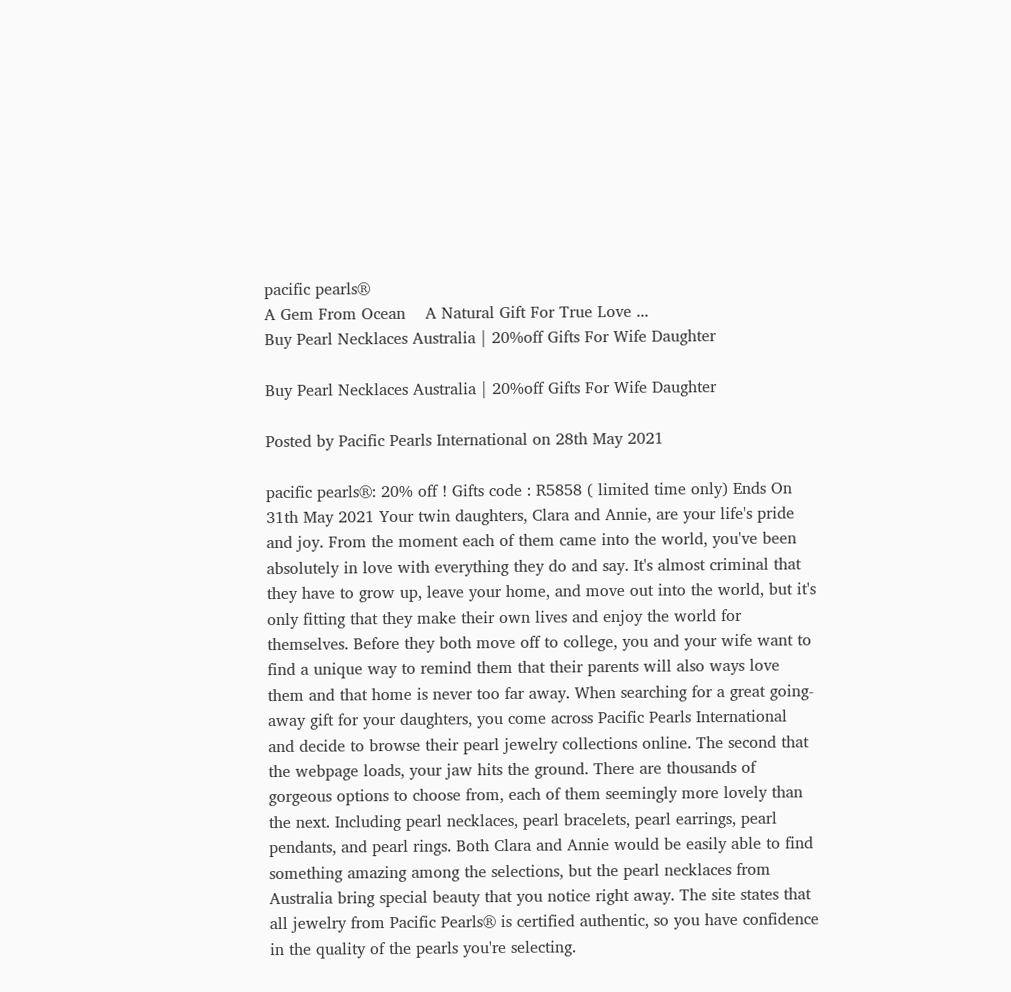pacific pearls®
A Gem From Ocean    A Natural Gift For True Love ...
Buy Pearl Necklaces Australia | 20%off Gifts For Wife Daughter

Buy Pearl Necklaces Australia | 20%off Gifts For Wife Daughter

Posted by Pacific Pearls International on 28th May 2021

pacific pearls®: 20% off ! Gifts code : R5858 ( limited time only) Ends On 31th May 2021 Your twin daughters, Clara and Annie, are your life's pride and joy. From the moment each of them came into the world, you've been absolutely in love with everything they do and say. It's almost criminal that they have to grow up, leave your home, and move out into the world, but it's only fitting that they make their own lives and enjoy the world for themselves. Before they both move off to college, you and your wife want to find a unique way to remind them that their parents will also ways love them and that home is never too far away. When searching for a great going-away gift for your daughters, you come across Pacific Pearls International and decide to browse their pearl jewelry collections online. The second that the webpage loads, your jaw hits the ground. There are thousands of gorgeous options to choose from, each of them seemingly more lovely than the next. Including pearl necklaces, pearl bracelets, pearl earrings, pearl pendants, and pearl rings. Both Clara and Annie would be easily able to find something amazing among the selections, but the pearl necklaces from Australia bring special beauty that you notice right away. The site states that all jewelry from Pacific Pearls® is certified authentic, so you have confidence in the quality of the pearls you're selecting.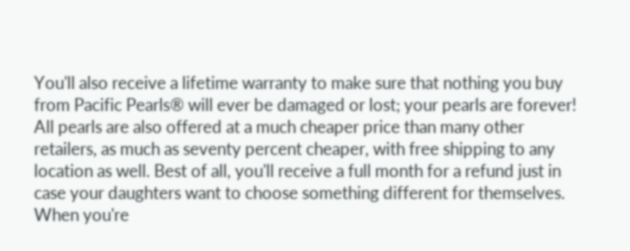You'll also receive a lifetime warranty to make sure that nothing you buy from Pacific Pearls® will ever be damaged or lost; your pearls are forever! All pearls are also offered at a much cheaper price than many other retailers, as much as seventy percent cheaper, with free shipping to any location as well. Best of all, you'll receive a full month for a refund just in case your daughters want to choose something different for themselves. When you're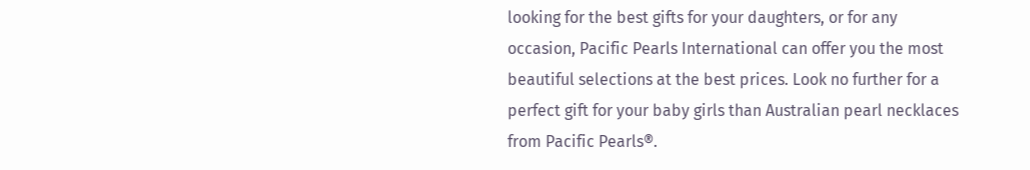looking for the best gifts for your daughters, or for any occasion, Pacific Pearls International can offer you the most beautiful selections at the best prices. Look no further for a perfect gift for your baby girls than Australian pearl necklaces from Pacific Pearls®.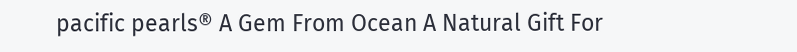pacific pearls® A Gem From Ocean A Natural Gift For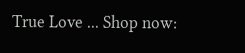True Love ... Shop now: